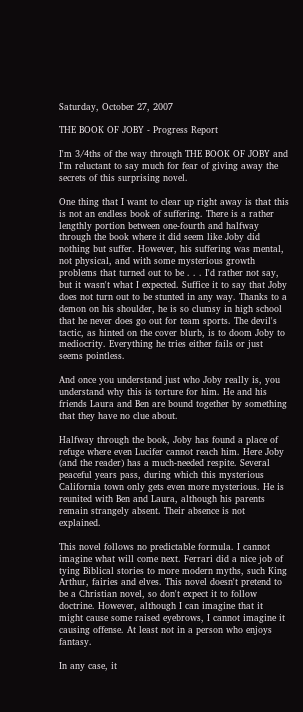Saturday, October 27, 2007

THE BOOK OF JOBY - Progress Report

I'm 3/4ths of the way through THE BOOK OF JOBY and I'm reluctant to say much for fear of giving away the secrets of this surprising novel.

One thing that I want to clear up right away is that this is not an endless book of suffering. There is a rather lengthly portion between one-fourth and halfway through the book where it did seem like Joby did nothing but suffer. However, his suffering was mental, not physical, and with some mysterious growth problems that turned out to be . . . I'd rather not say, but it wasn't what I expected. Suffice it to say that Joby does not turn out to be stunted in any way. Thanks to a demon on his shoulder, he is so clumsy in high school that he never does go out for team sports. The devil's tactic, as hinted on the cover blurb, is to doom Joby to mediocrity. Everything he tries either fails or just seems pointless.

And once you understand just who Joby really is, you understand why this is torture for him. He and his friends Laura and Ben are bound together by something that they have no clue about.

Halfway through the book, Joby has found a place of refuge where even Lucifer cannot reach him. Here Joby (and the reader) has a much-needed respite. Several peaceful years pass, during which this mysterious California town only gets even more mysterious. He is reunited with Ben and Laura, although his parents remain strangely absent. Their absence is not explained.

This novel follows no predictable formula. I cannot imagine what will come next. Ferrari did a nice job of tying Biblical stories to more modern myths, such King Arthur, fairies and elves. This novel doesn't pretend to be a Christian novel, so don't expect it to follow doctrine. However, although I can imagine that it might cause some raised eyebrows, I cannot imagine it causing offense. At least not in a person who enjoys fantasy.

In any case, it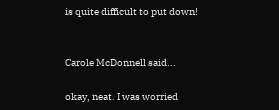is quite difficult to put down!


Carole McDonnell said...

okay, neat. I was worried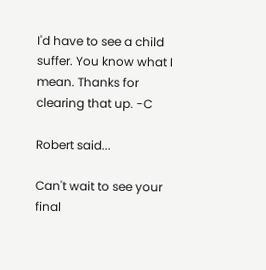I'd have to see a child suffer. You know what I mean. Thanks for clearing that up. -C

Robert said...

Can't wait to see your final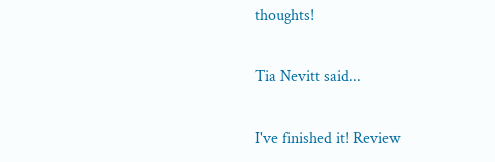thoughts!

Tia Nevitt said...

I've finished it! Review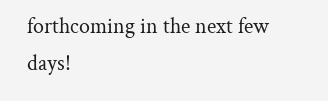forthcoming in the next few days!